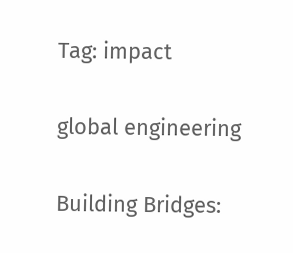Tag: impact

global engineering

Building Bridges: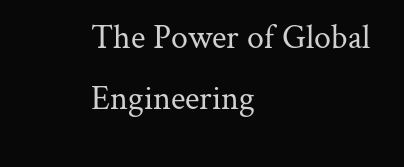The Power of Global Engineering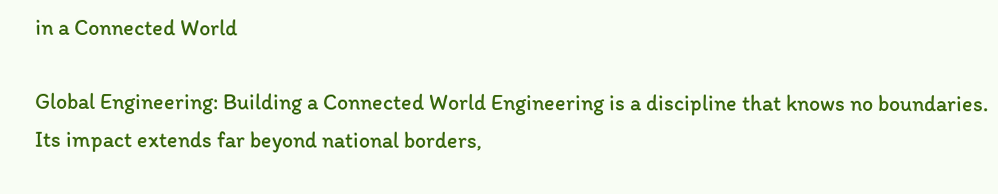in a Connected World

Global Engineering: Building a Connected World Engineering is a discipline that knows no boundaries. Its impact extends far beyond national borders,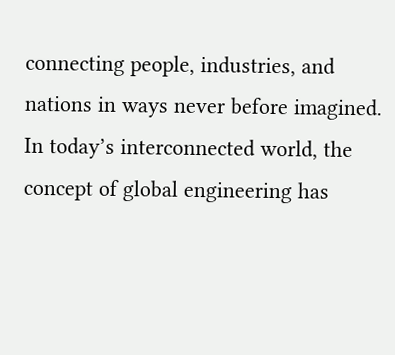connecting people, industries, and nations in ways never before imagined. In today’s interconnected world, the concept of global engineering has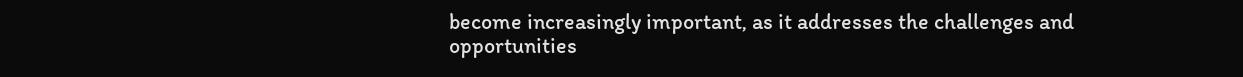become increasingly important, as it addresses the challenges and opportunities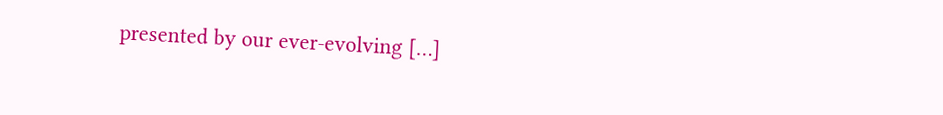presented by our ever-evolving […]